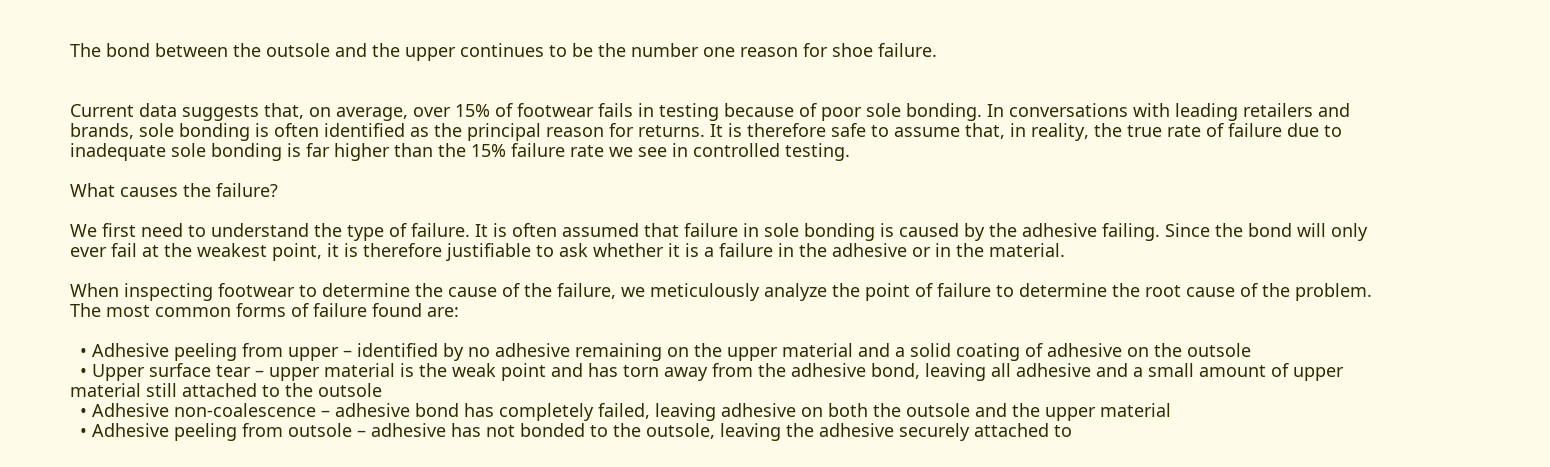The bond between the outsole and the upper continues to be the number one reason for shoe failure.


Current data suggests that, on average, over 15% of footwear fails in testing because of poor sole bonding. In conversations with leading retailers and brands, sole bonding is often identified as the principal reason for returns. It is therefore safe to assume that, in reality, the true rate of failure due to inadequate sole bonding is far higher than the 15% failure rate we see in controlled testing.

What causes the failure?

We first need to understand the type of failure. It is often assumed that failure in sole bonding is caused by the adhesive failing. Since the bond will only ever fail at the weakest point, it is therefore justifiable to ask whether it is a failure in the adhesive or in the material.

When inspecting footwear to determine the cause of the failure, we meticulously analyze the point of failure to determine the root cause of the problem. The most common forms of failure found are:

  • Adhesive peeling from upper – identified by no adhesive remaining on the upper material and a solid coating of adhesive on the outsole
  • Upper surface tear – upper material is the weak point and has torn away from the adhesive bond, leaving all adhesive and a small amount of upper material still attached to the outsole
  • Adhesive non-coalescence – adhesive bond has completely failed, leaving adhesive on both the outsole and the upper material
  • Adhesive peeling from outsole – adhesive has not bonded to the outsole, leaving the adhesive securely attached to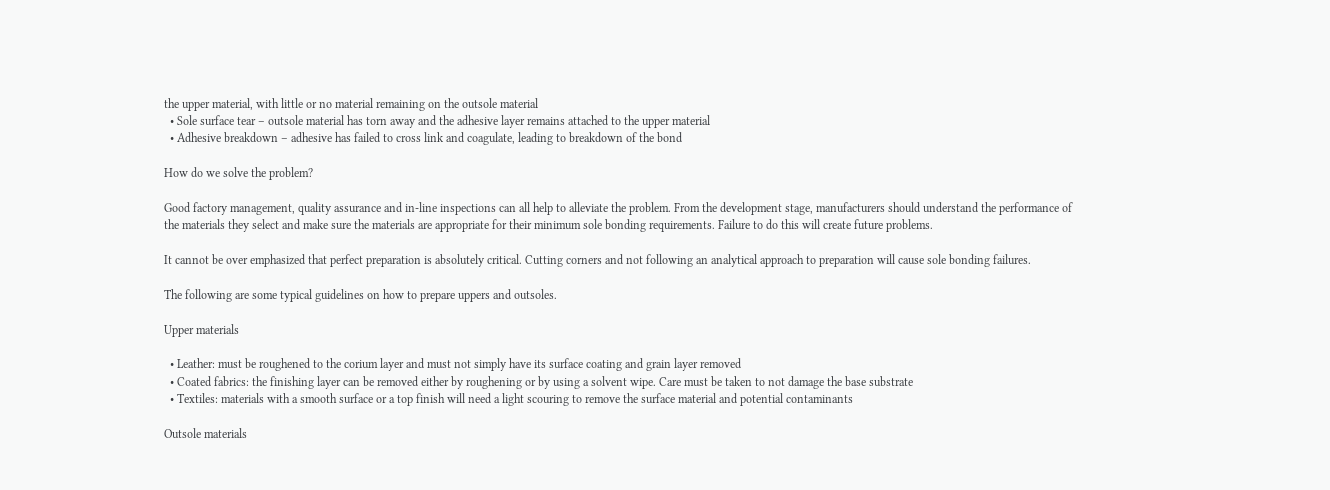the upper material, with little or no material remaining on the outsole material
  • Sole surface tear – outsole material has torn away and the adhesive layer remains attached to the upper material
  • Adhesive breakdown – adhesive has failed to cross link and coagulate, leading to breakdown of the bond

How do we solve the problem?

Good factory management, quality assurance and in-line inspections can all help to alleviate the problem. From the development stage, manufacturers should understand the performance of the materials they select and make sure the materials are appropriate for their minimum sole bonding requirements. Failure to do this will create future problems.

It cannot be over emphasized that perfect preparation is absolutely critical. Cutting corners and not following an analytical approach to preparation will cause sole bonding failures.

The following are some typical guidelines on how to prepare uppers and outsoles.

Upper materials

  • Leather: must be roughened to the corium layer and must not simply have its surface coating and grain layer removed
  • Coated fabrics: the finishing layer can be removed either by roughening or by using a solvent wipe. Care must be taken to not damage the base substrate
  • Textiles: materials with a smooth surface or a top finish will need a light scouring to remove the surface material and potential contaminants

Outsole materials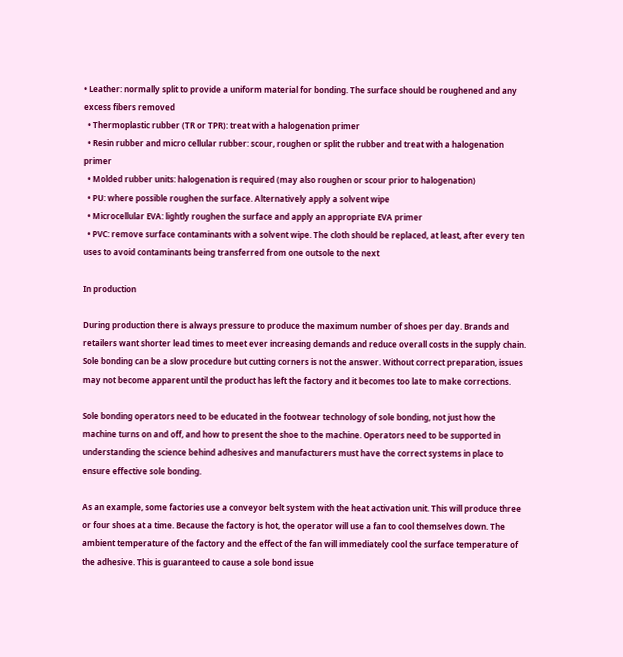• Leather: normally split to provide a uniform material for bonding. The surface should be roughened and any excess fibers removed
  • Thermoplastic rubber (TR or TPR): treat with a halogenation primer
  • Resin rubber and micro cellular rubber: scour, roughen or split the rubber and treat with a halogenation primer
  • Molded rubber units: halogenation is required (may also roughen or scour prior to halogenation)
  • PU: where possible roughen the surface. Alternatively apply a solvent wipe
  • Microcellular EVA: lightly roughen the surface and apply an appropriate EVA primer
  • PVC: remove surface contaminants with a solvent wipe. The cloth should be replaced, at least, after every ten uses to avoid contaminants being transferred from one outsole to the next

In production

During production there is always pressure to produce the maximum number of shoes per day. Brands and retailers want shorter lead times to meet ever increasing demands and reduce overall costs in the supply chain. Sole bonding can be a slow procedure but cutting corners is not the answer. Without correct preparation, issues may not become apparent until the product has left the factory and it becomes too late to make corrections.

Sole bonding operators need to be educated in the footwear technology of sole bonding, not just how the machine turns on and off, and how to present the shoe to the machine. Operators need to be supported in understanding the science behind adhesives and manufacturers must have the correct systems in place to ensure effective sole bonding.

As an example, some factories use a conveyor belt system with the heat activation unit. This will produce three or four shoes at a time. Because the factory is hot, the operator will use a fan to cool themselves down. The ambient temperature of the factory and the effect of the fan will immediately cool the surface temperature of the adhesive. This is guaranteed to cause a sole bond issue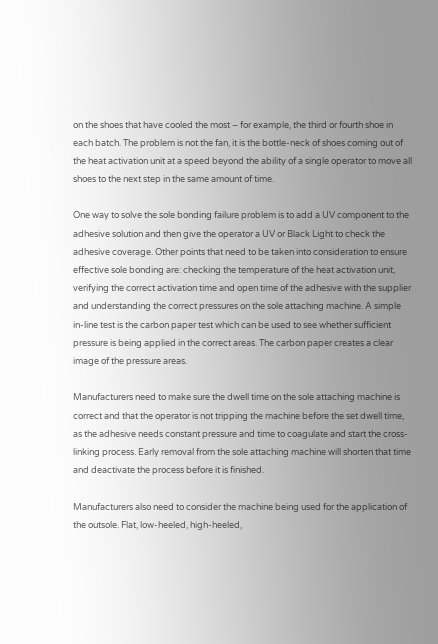on the shoes that have cooled the most – for example, the third or fourth shoe in each batch. The problem is not the fan, it is the bottle-neck of shoes coming out of the heat activation unit at a speed beyond the ability of a single operator to move all shoes to the next step in the same amount of time.

One way to solve the sole bonding failure problem is to add a UV component to the adhesive solution and then give the operator a UV or Black Light to check the adhesive coverage. Other points that need to be taken into consideration to ensure effective sole bonding are: checking the temperature of the heat activation unit, verifying the correct activation time and open time of the adhesive with the supplier and understanding the correct pressures on the sole attaching machine. A simple in-line test is the carbon paper test which can be used to see whether sufficient pressure is being applied in the correct areas. The carbon paper creates a clear image of the pressure areas.

Manufacturers need to make sure the dwell time on the sole attaching machine is correct and that the operator is not tripping the machine before the set dwell time, as the adhesive needs constant pressure and time to coagulate and start the cross-linking process. Early removal from the sole attaching machine will shorten that time and deactivate the process before it is finished.

Manufacturers also need to consider the machine being used for the application of the outsole. Flat, low-heeled, high-heeled,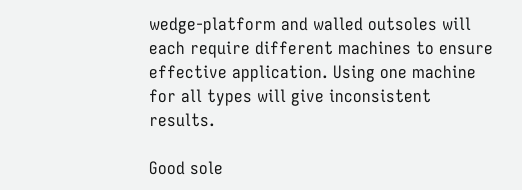wedge-platform and walled outsoles will each require different machines to ensure effective application. Using one machine for all types will give inconsistent results.

Good sole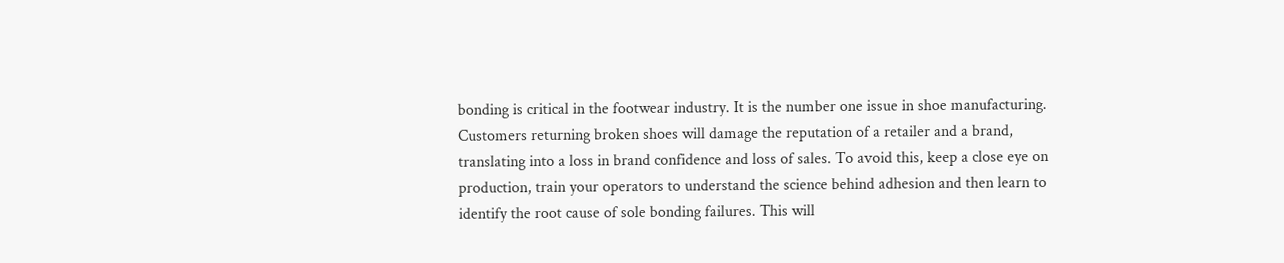bonding is critical in the footwear industry. It is the number one issue in shoe manufacturing. Customers returning broken shoes will damage the reputation of a retailer and a brand, translating into a loss in brand confidence and loss of sales. To avoid this, keep a close eye on production, train your operators to understand the science behind adhesion and then learn to identify the root cause of sole bonding failures. This will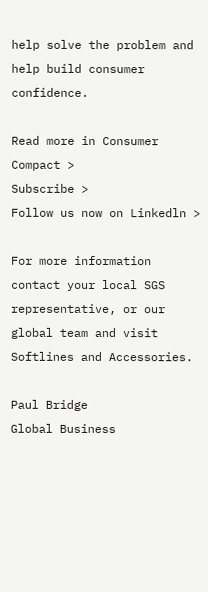help solve the problem and help build consumer confidence.

Read more in Consumer Compact >
Subscribe >
Follow us now on Linkedln >

For more information contact your local SGS representative, or our global team and visit Softlines and Accessories.

Paul Bridge
Global Business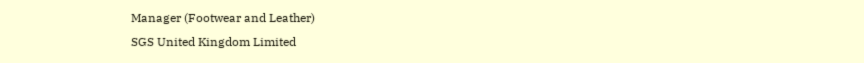Manager (Footwear and Leather)
SGS United Kingdom Limited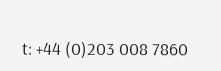t: +44 (0)203 008 7860